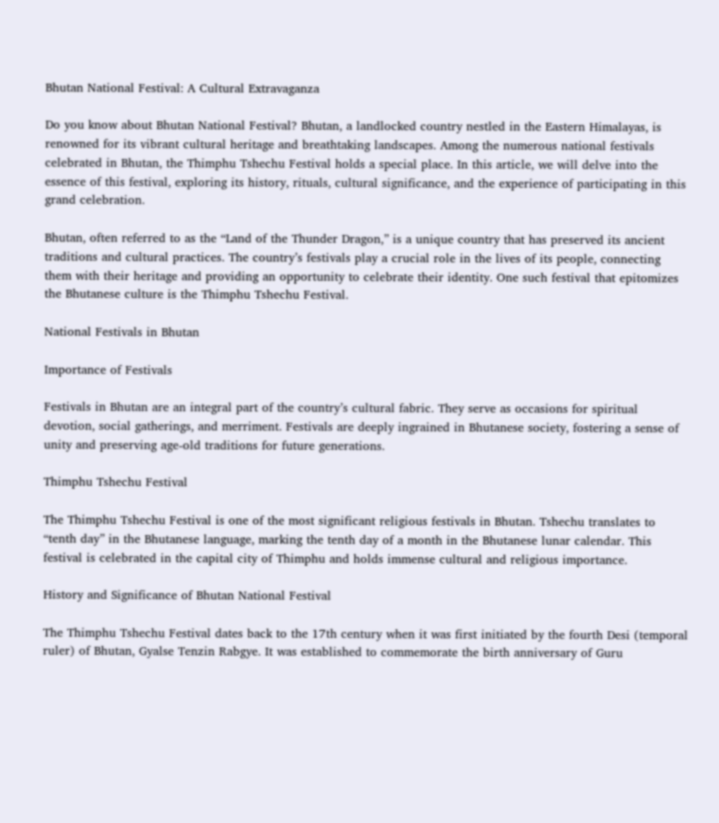Bhutan National Festival: A Cultural Extravaganza

Do you know about Bhutan National Festival? Bhutan, a landlocked country nestled in the Eastern Himalayas, is renowned for its vibrant cultural heritage and breathtaking landscapes. Among the numerous national festivals celebrated in Bhutan, the Thimphu Tshechu Festival holds a special place. In this article, we will delve into the essence of this festival, exploring its history, rituals, cultural significance, and the experience of participating in this grand celebration.

Bhutan, often referred to as the “Land of the Thunder Dragon,” is a unique country that has preserved its ancient traditions and cultural practices. The country’s festivals play a crucial role in the lives of its people, connecting them with their heritage and providing an opportunity to celebrate their identity. One such festival that epitomizes the Bhutanese culture is the Thimphu Tshechu Festival.

National Festivals in Bhutan

Importance of Festivals

Festivals in Bhutan are an integral part of the country’s cultural fabric. They serve as occasions for spiritual devotion, social gatherings, and merriment. Festivals are deeply ingrained in Bhutanese society, fostering a sense of unity and preserving age-old traditions for future generations.

Thimphu Tshechu Festival

The Thimphu Tshechu Festival is one of the most significant religious festivals in Bhutan. Tshechu translates to “tenth day” in the Bhutanese language, marking the tenth day of a month in the Bhutanese lunar calendar. This festival is celebrated in the capital city of Thimphu and holds immense cultural and religious importance.

History and Significance of Bhutan National Festival

The Thimphu Tshechu Festival dates back to the 17th century when it was first initiated by the fourth Desi (temporal ruler) of Bhutan, Gyalse Tenzin Rabgye. It was established to commemorate the birth anniversary of Guru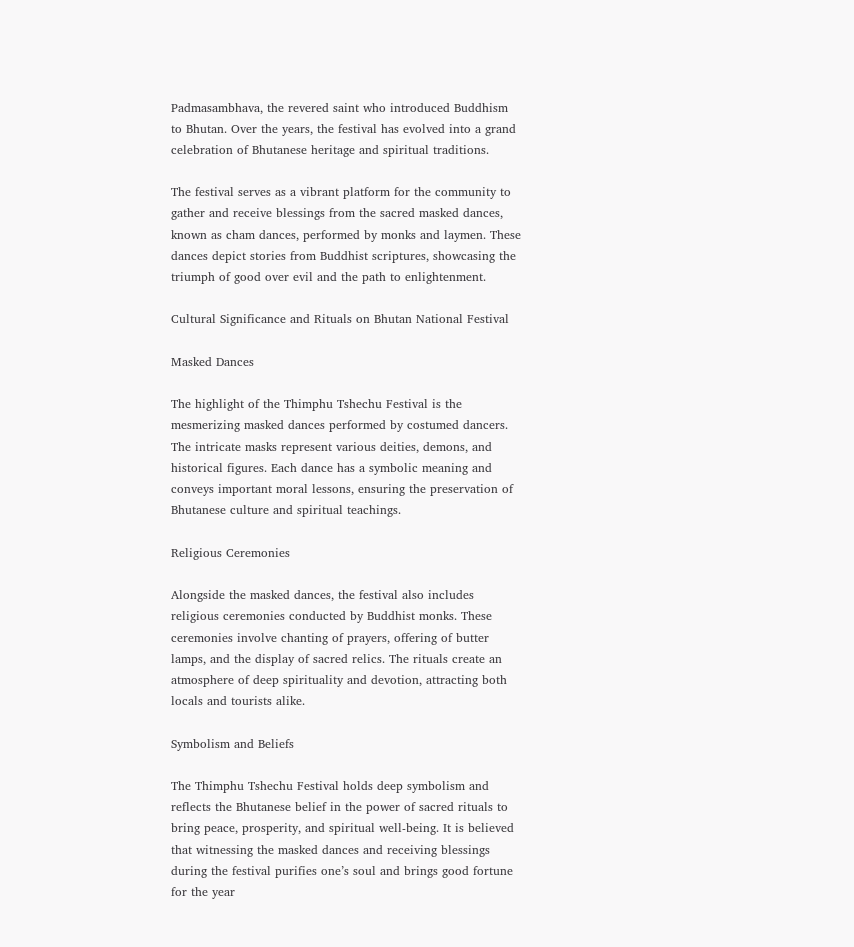Padmasambhava, the revered saint who introduced Buddhism to Bhutan. Over the years, the festival has evolved into a grand celebration of Bhutanese heritage and spiritual traditions.

The festival serves as a vibrant platform for the community to gather and receive blessings from the sacred masked dances, known as cham dances, performed by monks and laymen. These dances depict stories from Buddhist scriptures, showcasing the triumph of good over evil and the path to enlightenment.

Cultural Significance and Rituals on Bhutan National Festival

Masked Dances

The highlight of the Thimphu Tshechu Festival is the mesmerizing masked dances performed by costumed dancers. The intricate masks represent various deities, demons, and historical figures. Each dance has a symbolic meaning and conveys important moral lessons, ensuring the preservation of Bhutanese culture and spiritual teachings.

Religious Ceremonies

Alongside the masked dances, the festival also includes religious ceremonies conducted by Buddhist monks. These ceremonies involve chanting of prayers, offering of butter lamps, and the display of sacred relics. The rituals create an atmosphere of deep spirituality and devotion, attracting both locals and tourists alike.

Symbolism and Beliefs

The Thimphu Tshechu Festival holds deep symbolism and reflects the Bhutanese belief in the power of sacred rituals to bring peace, prosperity, and spiritual well-being. It is believed that witnessing the masked dances and receiving blessings during the festival purifies one’s soul and brings good fortune for the year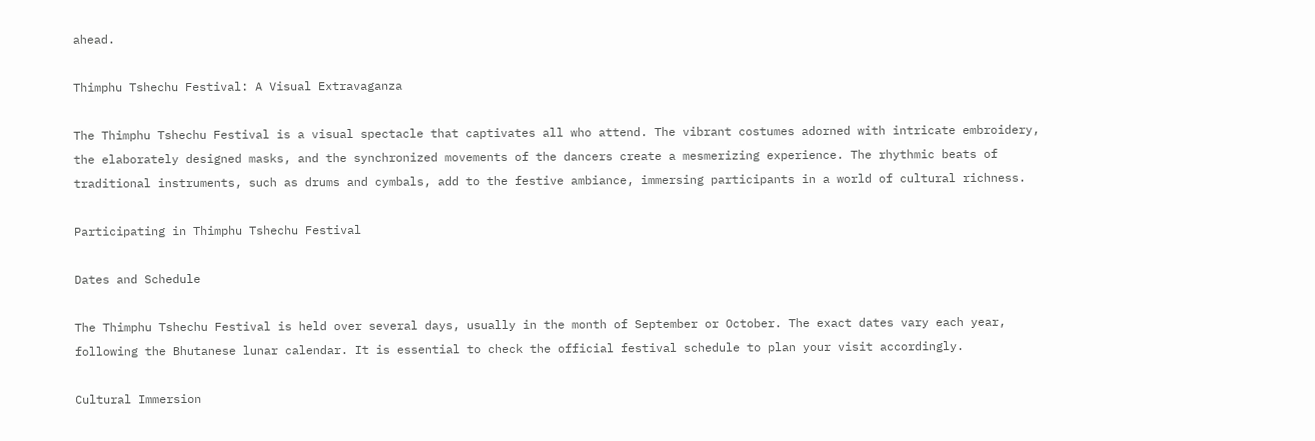ahead.

Thimphu Tshechu Festival: A Visual Extravaganza

The Thimphu Tshechu Festival is a visual spectacle that captivates all who attend. The vibrant costumes adorned with intricate embroidery, the elaborately designed masks, and the synchronized movements of the dancers create a mesmerizing experience. The rhythmic beats of traditional instruments, such as drums and cymbals, add to the festive ambiance, immersing participants in a world of cultural richness.

Participating in Thimphu Tshechu Festival

Dates and Schedule

The Thimphu Tshechu Festival is held over several days, usually in the month of September or October. The exact dates vary each year, following the Bhutanese lunar calendar. It is essential to check the official festival schedule to plan your visit accordingly.

Cultural Immersion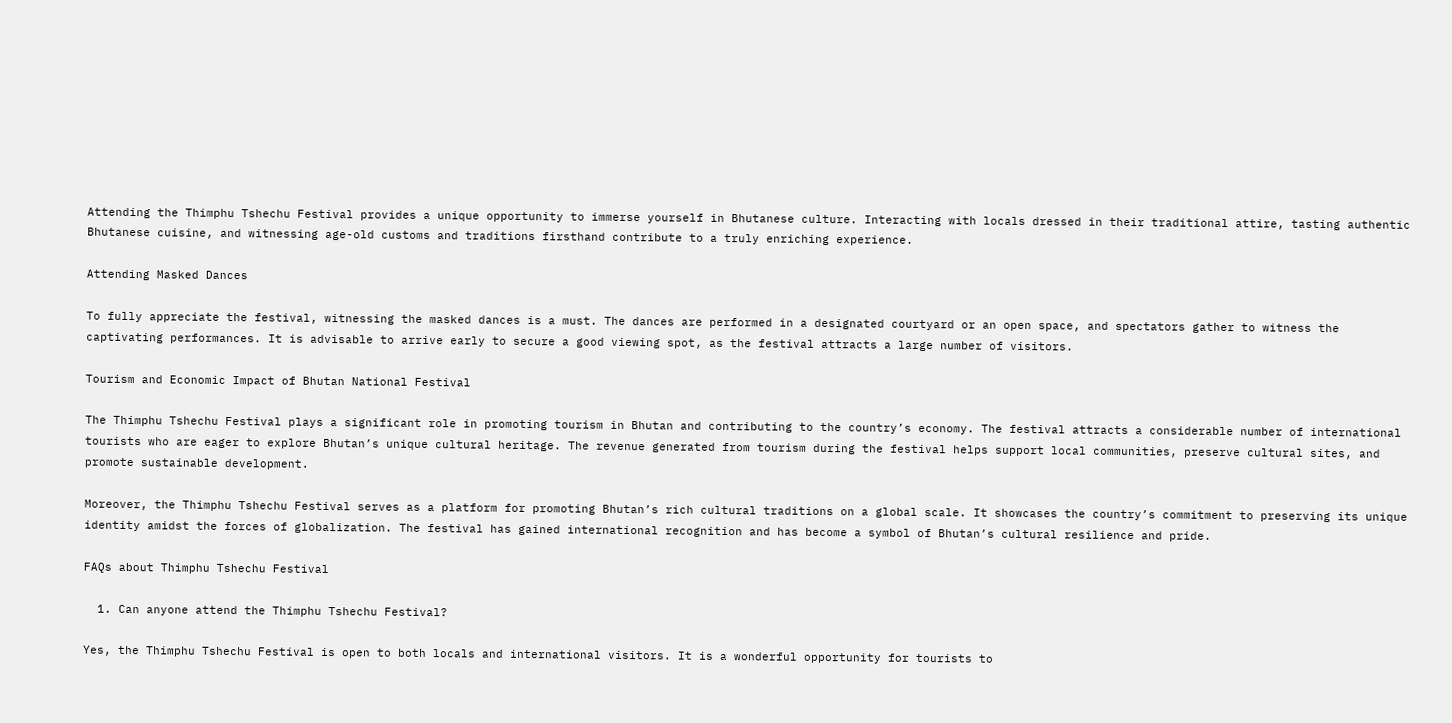Attending the Thimphu Tshechu Festival provides a unique opportunity to immerse yourself in Bhutanese culture. Interacting with locals dressed in their traditional attire, tasting authentic Bhutanese cuisine, and witnessing age-old customs and traditions firsthand contribute to a truly enriching experience.

Attending Masked Dances

To fully appreciate the festival, witnessing the masked dances is a must. The dances are performed in a designated courtyard or an open space, and spectators gather to witness the captivating performances. It is advisable to arrive early to secure a good viewing spot, as the festival attracts a large number of visitors.

Tourism and Economic Impact of Bhutan National Festival

The Thimphu Tshechu Festival plays a significant role in promoting tourism in Bhutan and contributing to the country’s economy. The festival attracts a considerable number of international tourists who are eager to explore Bhutan’s unique cultural heritage. The revenue generated from tourism during the festival helps support local communities, preserve cultural sites, and promote sustainable development.

Moreover, the Thimphu Tshechu Festival serves as a platform for promoting Bhutan’s rich cultural traditions on a global scale. It showcases the country’s commitment to preserving its unique identity amidst the forces of globalization. The festival has gained international recognition and has become a symbol of Bhutan’s cultural resilience and pride.

FAQs about Thimphu Tshechu Festival

  1. Can anyone attend the Thimphu Tshechu Festival?

Yes, the Thimphu Tshechu Festival is open to both locals and international visitors. It is a wonderful opportunity for tourists to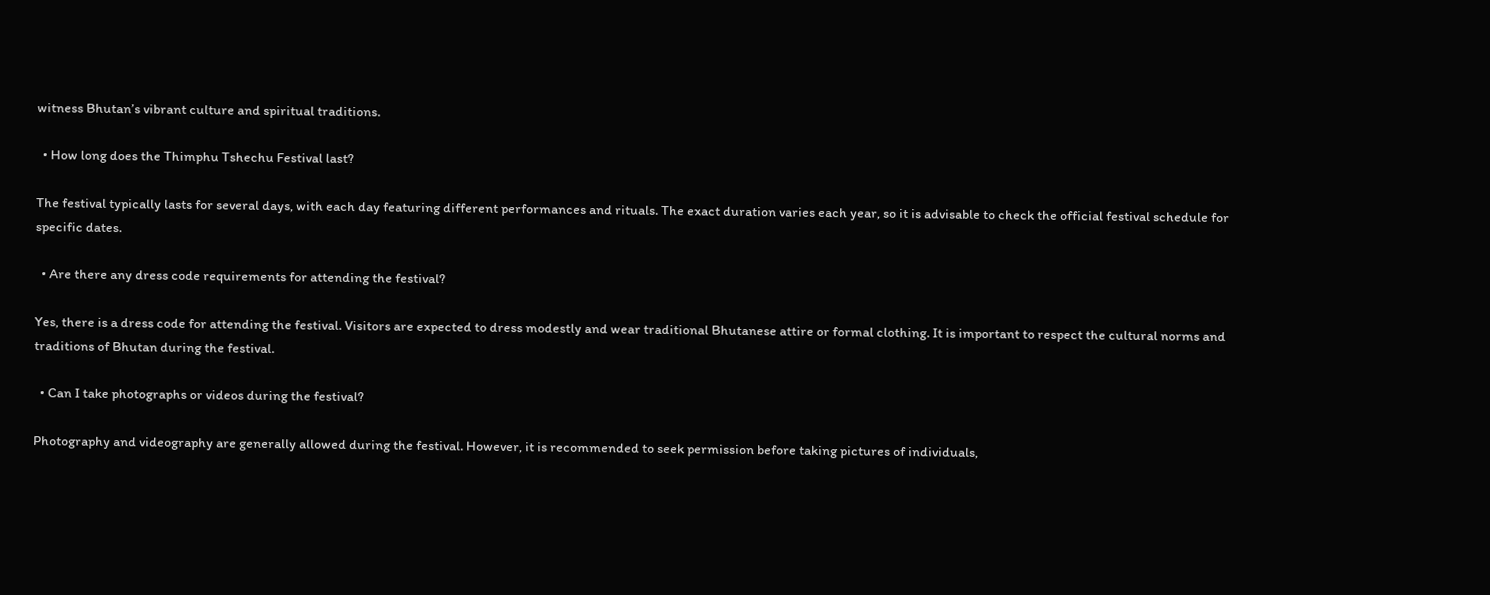witness Bhutan’s vibrant culture and spiritual traditions.

  • How long does the Thimphu Tshechu Festival last?

The festival typically lasts for several days, with each day featuring different performances and rituals. The exact duration varies each year, so it is advisable to check the official festival schedule for specific dates.

  • Are there any dress code requirements for attending the festival?

Yes, there is a dress code for attending the festival. Visitors are expected to dress modestly and wear traditional Bhutanese attire or formal clothing. It is important to respect the cultural norms and traditions of Bhutan during the festival.

  • Can I take photographs or videos during the festival?

Photography and videography are generally allowed during the festival. However, it is recommended to seek permission before taking pictures of individuals,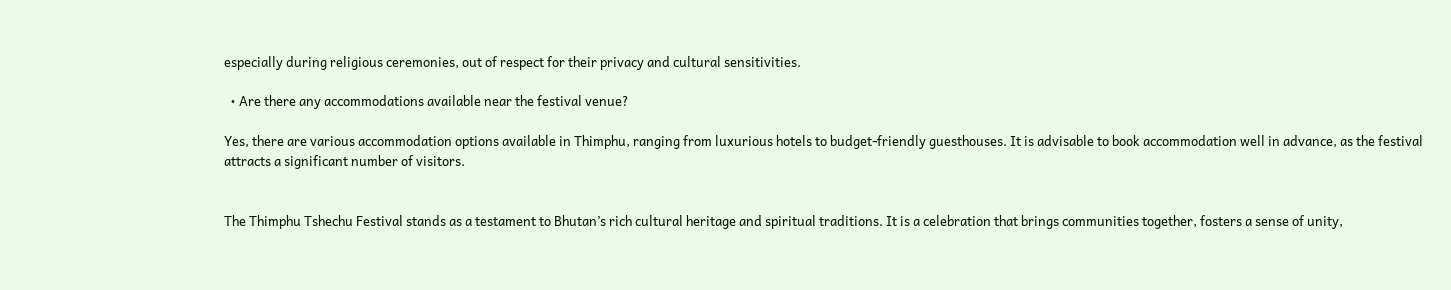especially during religious ceremonies, out of respect for their privacy and cultural sensitivities.

  • Are there any accommodations available near the festival venue?

Yes, there are various accommodation options available in Thimphu, ranging from luxurious hotels to budget-friendly guesthouses. It is advisable to book accommodation well in advance, as the festival attracts a significant number of visitors.


The Thimphu Tshechu Festival stands as a testament to Bhutan’s rich cultural heritage and spiritual traditions. It is a celebration that brings communities together, fosters a sense of unity,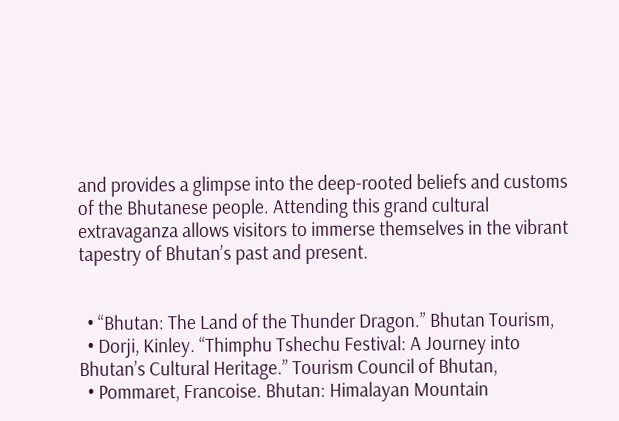and provides a glimpse into the deep-rooted beliefs and customs of the Bhutanese people. Attending this grand cultural extravaganza allows visitors to immerse themselves in the vibrant tapestry of Bhutan’s past and present.


  • “Bhutan: The Land of the Thunder Dragon.” Bhutan Tourism,
  • Dorji, Kinley. “Thimphu Tshechu Festival: A Journey into Bhutan’s Cultural Heritage.” Tourism Council of Bhutan,
  • Pommaret, Francoise. Bhutan: Himalayan Mountain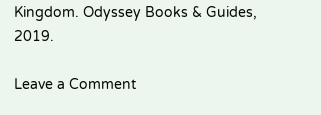Kingdom. Odyssey Books & Guides, 2019.

Leave a Comment